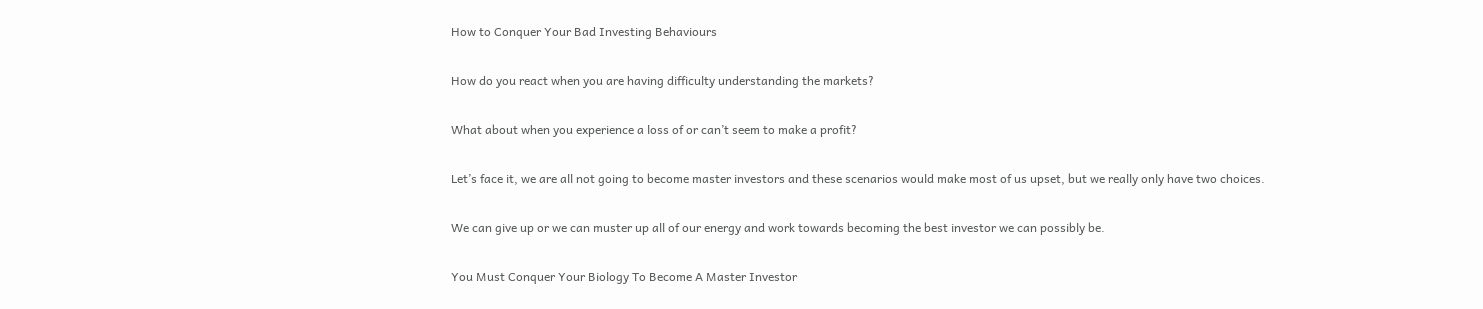How to Conquer Your Bad Investing Behaviours

How do you react when you are having difficulty understanding the markets?

What about when you experience a loss of or can’t seem to make a profit?

Let’s face it, we are all not going to become master investors and these scenarios would make most of us upset, but we really only have two choices.

We can give up or we can muster up all of our energy and work towards becoming the best investor we can possibly be.

You Must Conquer Your Biology To Become A Master Investor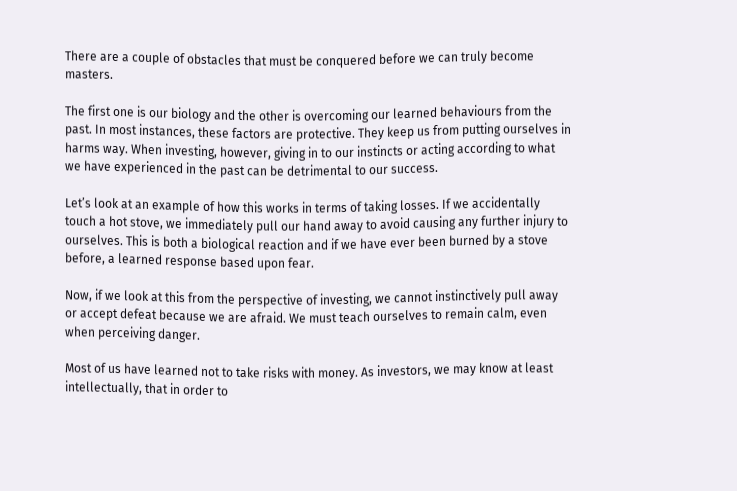There are a couple of obstacles that must be conquered before we can truly become masters.

The first one is our biology and the other is overcoming our learned behaviours from the past. In most instances, these factors are protective. They keep us from putting ourselves in harms way. When investing, however, giving in to our instincts or acting according to what we have experienced in the past can be detrimental to our success.

Let’s look at an example of how this works in terms of taking losses. If we accidentally touch a hot stove, we immediately pull our hand away to avoid causing any further injury to ourselves. This is both a biological reaction and if we have ever been burned by a stove before, a learned response based upon fear.

Now, if we look at this from the perspective of investing, we cannot instinctively pull away or accept defeat because we are afraid. We must teach ourselves to remain calm, even when perceiving danger.

Most of us have learned not to take risks with money. As investors, we may know at least intellectually, that in order to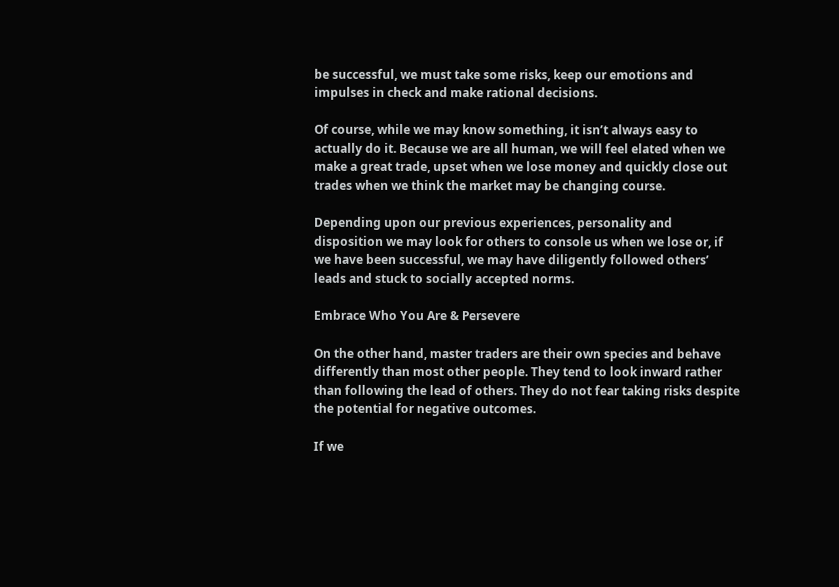be successful, we must take some risks, keep our emotions and impulses in check and make rational decisions.

Of course, while we may know something, it isn’t always easy to actually do it. Because we are all human, we will feel elated when we make a great trade, upset when we lose money and quickly close out trades when we think the market may be changing course.

Depending upon our previous experiences, personality and disposition we may look for others to console us when we lose or, if we have been successful, we may have diligently followed others’ leads and stuck to socially accepted norms.

Embrace Who You Are & Persevere

On the other hand, master traders are their own species and behave differently than most other people. They tend to look inward rather than following the lead of others. They do not fear taking risks despite the potential for negative outcomes.

If we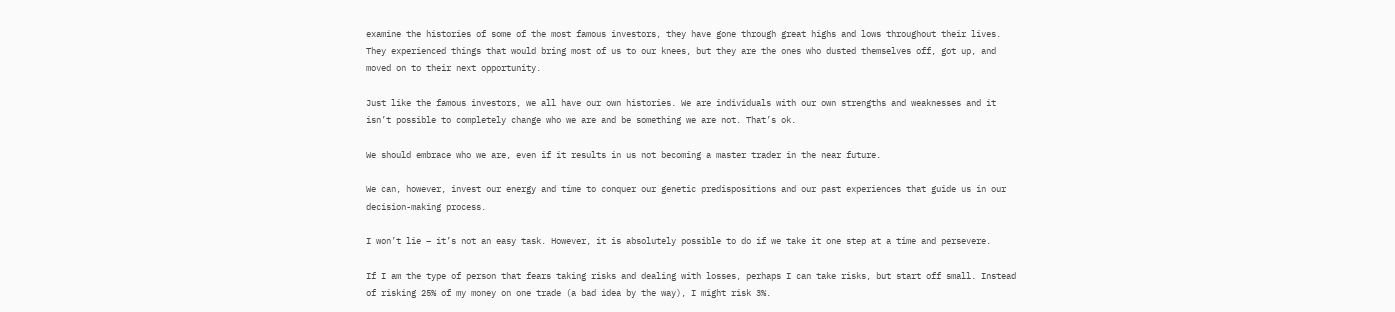examine the histories of some of the most famous investors, they have gone through great highs and lows throughout their lives. They experienced things that would bring most of us to our knees, but they are the ones who dusted themselves off, got up, and moved on to their next opportunity.

Just like the famous investors, we all have our own histories. We are individuals with our own strengths and weaknesses and it isn’t possible to completely change who we are and be something we are not. That’s ok.

We should embrace who we are, even if it results in us not becoming a master trader in the near future.

We can, however, invest our energy and time to conquer our genetic predispositions and our past experiences that guide us in our decision-making process.

I won’t lie – it’s not an easy task. However, it is absolutely possible to do if we take it one step at a time and persevere.

If I am the type of person that fears taking risks and dealing with losses, perhaps I can take risks, but start off small. Instead of risking 25% of my money on one trade (a bad idea by the way), I might risk 3%.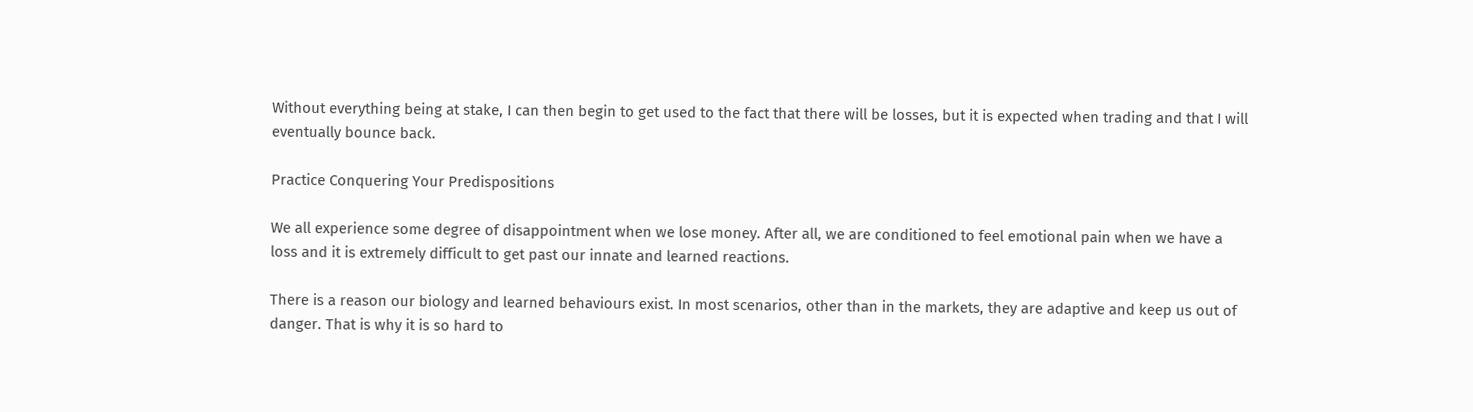Without everything being at stake, I can then begin to get used to the fact that there will be losses, but it is expected when trading and that I will eventually bounce back.

Practice Conquering Your Predispositions

We all experience some degree of disappointment when we lose money. After all, we are conditioned to feel emotional pain when we have a loss and it is extremely difficult to get past our innate and learned reactions.

There is a reason our biology and learned behaviours exist. In most scenarios, other than in the markets, they are adaptive and keep us out of danger. That is why it is so hard to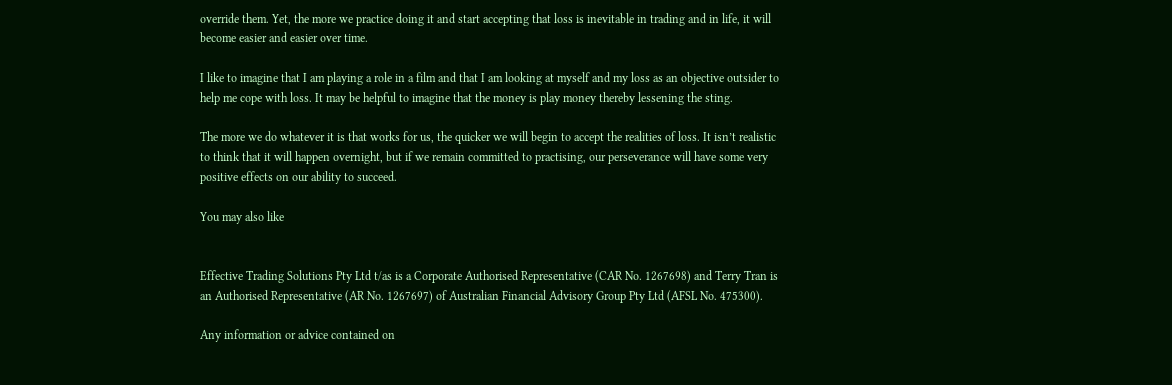override them. Yet, the more we practice doing it and start accepting that loss is inevitable in trading and in life, it will become easier and easier over time.

I like to imagine that I am playing a role in a film and that I am looking at myself and my loss as an objective outsider to help me cope with loss. It may be helpful to imagine that the money is play money thereby lessening the sting.

The more we do whatever it is that works for us, the quicker we will begin to accept the realities of loss. It isn’t realistic to think that it will happen overnight, but if we remain committed to practising, our perseverance will have some very positive effects on our ability to succeed.

You may also like


Effective Trading Solutions Pty Ltd t/as is a Corporate Authorised Representative (CAR No. 1267698) and Terry Tran is an Authorised Representative (AR No. 1267697) of Australian Financial Advisory Group Pty Ltd (AFSL No. 475300).

Any information or advice contained on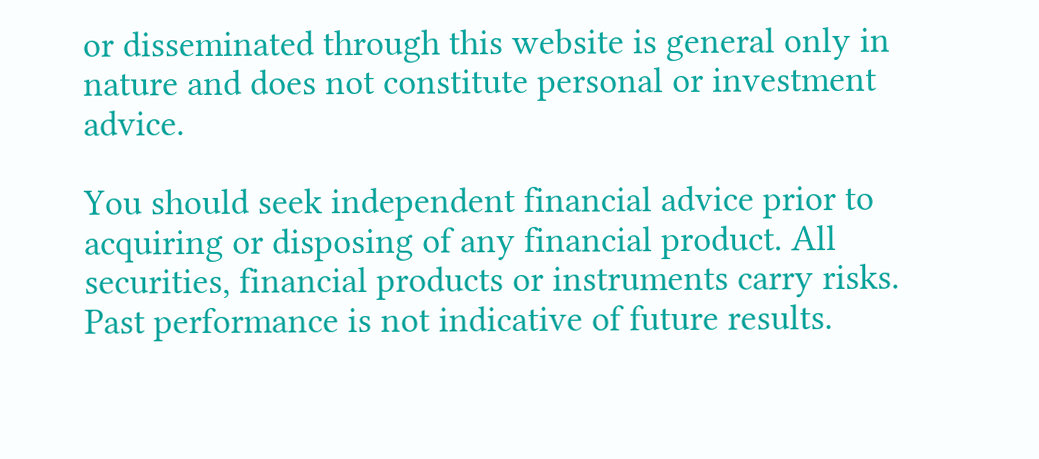or disseminated through this website is general only in nature and does not constitute personal or investment advice.

You should seek independent financial advice prior to acquiring or disposing of any financial product. All securities, financial products or instruments carry risks. Past performance is not indicative of future results.